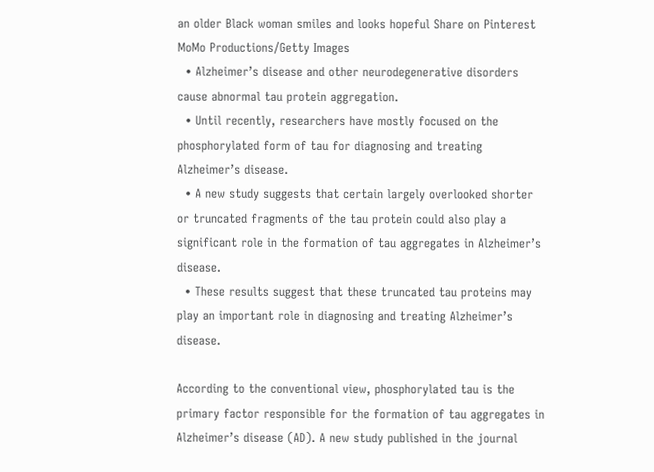an older Black woman smiles and looks hopeful Share on Pinterest
MoMo Productions/Getty Images
  • Alzheimer’s disease and other neurodegenerative disorders cause abnormal tau protein aggregation.
  • Until recently, researchers have mostly focused on the phosphorylated form of tau for diagnosing and treating Alzheimer’s disease.
  • A new study suggests that certain largely overlooked shorter or truncated fragments of the tau protein could also play a significant role in the formation of tau aggregates in Alzheimer’s disease.
  • These results suggest that these truncated tau proteins may play an important role in diagnosing and treating Alzheimer’s disease.

According to the conventional view, phosphorylated tau is the primary factor responsible for the formation of tau aggregates in Alzheimer’s disease (AD). A new study published in the journal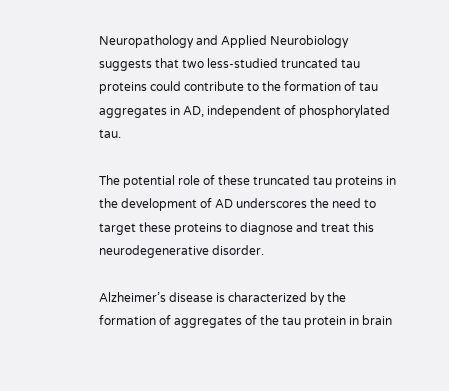Neuropathology and Applied Neurobiology suggests that two less-studied truncated tau proteins could contribute to the formation of tau aggregates in AD, independent of phosphorylated tau.

The potential role of these truncated tau proteins in the development of AD underscores the need to target these proteins to diagnose and treat this neurodegenerative disorder.

Alzheimer’s disease is characterized by the formation of aggregates of the tau protein in brain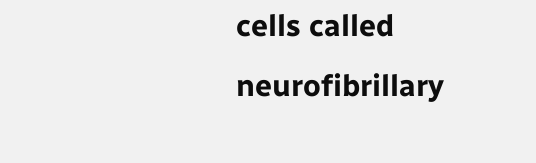cells called neurofibrillary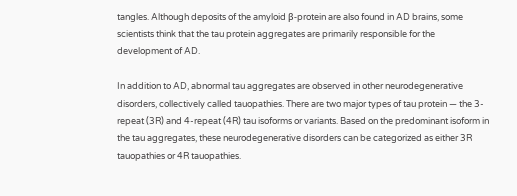tangles. Although deposits of the amyloid β-protein are also found in AD brains, some scientists think that the tau protein aggregates are primarily responsible for the development of AD.

In addition to AD, abnormal tau aggregates are observed in other neurodegenerative disorders, collectively called tauopathies. There are two major types of tau protein — the 3-repeat (3R) and 4-repeat (4R) tau isoforms or variants. Based on the predominant isoform in the tau aggregates, these neurodegenerative disorders can be categorized as either 3R tauopathies or 4R tauopathies.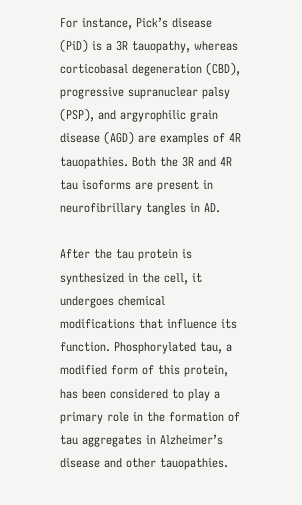For instance, Pick’s disease (PiD) is a 3R tauopathy, whereas corticobasal degeneration (CBD), progressive supranuclear palsy (PSP), and argyrophilic grain disease (AGD) are examples of 4R tauopathies. Both the 3R and 4R tau isoforms are present in neurofibrillary tangles in AD.

After the tau protein is synthesized in the cell, it undergoes chemical modifications that influence its function. Phosphorylated tau, a modified form of this protein, has been considered to play a primary role in the formation of tau aggregates in Alzheimer’s disease and other tauopathies.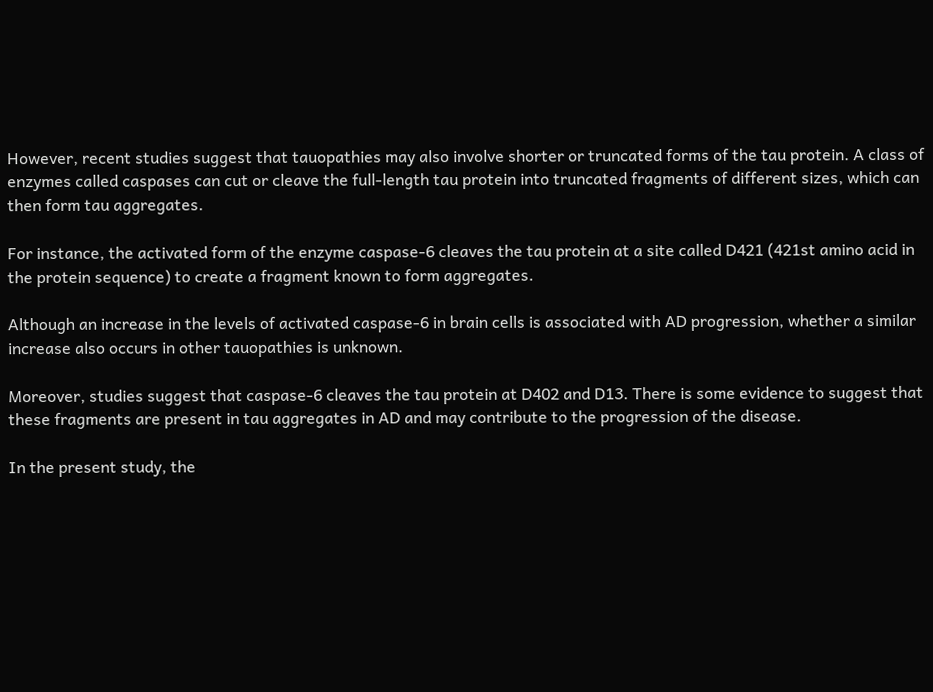However, recent studies suggest that tauopathies may also involve shorter or truncated forms of the tau protein. A class of enzymes called caspases can cut or cleave the full-length tau protein into truncated fragments of different sizes, which can then form tau aggregates.

For instance, the activated form of the enzyme caspase-6 cleaves the tau protein at a site called D421 (421st amino acid in the protein sequence) to create a fragment known to form aggregates.

Although an increase in the levels of activated caspase-6 in brain cells is associated with AD progression, whether a similar increase also occurs in other tauopathies is unknown.

Moreover, studies suggest that caspase-6 cleaves the tau protein at D402 and D13. There is some evidence to suggest that these fragments are present in tau aggregates in AD and may contribute to the progression of the disease.

In the present study, the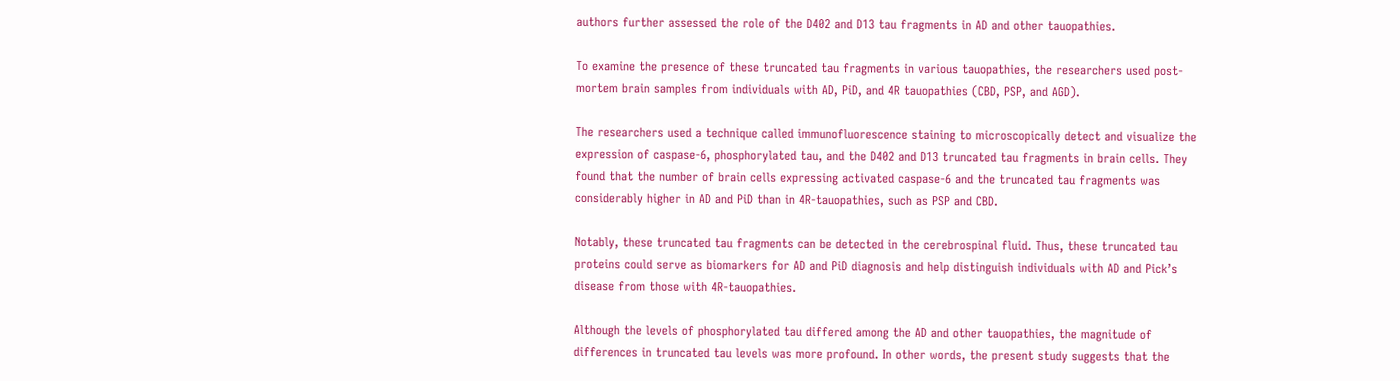authors further assessed the role of the D402 and D13 tau fragments in AD and other tauopathies.

To examine the presence of these truncated tau fragments in various tauopathies, the researchers used post-mortem brain samples from individuals with AD, PiD, and 4R tauopathies (CBD, PSP, and AGD).

The researchers used a technique called immunofluorescence staining to microscopically detect and visualize the expression of caspase-6, phosphorylated tau, and the D402 and D13 truncated tau fragments in brain cells. They found that the number of brain cells expressing activated caspase-6 and the truncated tau fragments was considerably higher in AD and PiD than in 4R-tauopathies, such as PSP and CBD.

Notably, these truncated tau fragments can be detected in the cerebrospinal fluid. Thus, these truncated tau proteins could serve as biomarkers for AD and PiD diagnosis and help distinguish individuals with AD and Pick’s disease from those with 4R-tauopathies.

Although the levels of phosphorylated tau differed among the AD and other tauopathies, the magnitude of differences in truncated tau levels was more profound. In other words, the present study suggests that the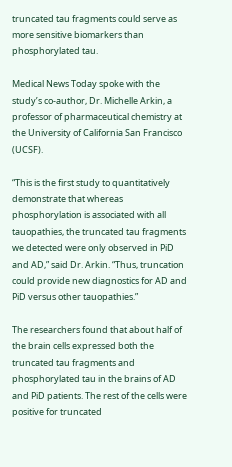truncated tau fragments could serve as more sensitive biomarkers than phosphorylated tau.

Medical News Today spoke with the study’s co-author, Dr. Michelle Arkin, a professor of pharmaceutical chemistry at the University of California San Francisco (UCSF).

“This is the first study to quantitatively demonstrate that whereas phosphorylation is associated with all tauopathies, the truncated tau fragments we detected were only observed in PiD and AD,” said Dr. Arkin. “Thus, truncation could provide new diagnostics for AD and PiD versus other tauopathies.”

The researchers found that about half of the brain cells expressed both the truncated tau fragments and phosphorylated tau in the brains of AD and PiD patients. The rest of the cells were positive for truncated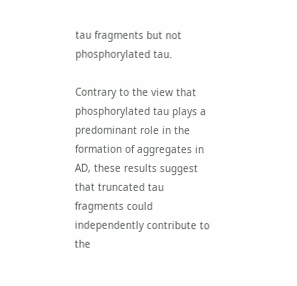tau fragments but not phosphorylated tau.

Contrary to the view that phosphorylated tau plays a predominant role in the formation of aggregates in AD, these results suggest that truncated tau fragments could independently contribute to the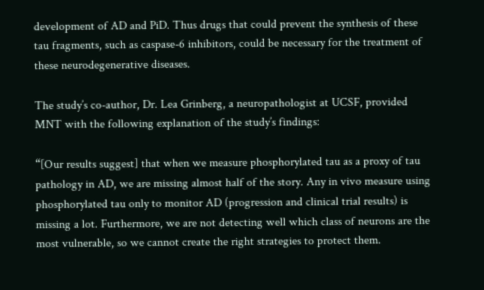development of AD and PiD. Thus drugs that could prevent the synthesis of these tau fragments, such as caspase-6 inhibitors, could be necessary for the treatment of these neurodegenerative diseases.

The study’s co-author, Dr. Lea Grinberg, a neuropathologist at UCSF, provided MNT with the following explanation of the study’s findings:

“[Our results suggest] that when we measure phosphorylated tau as a proxy of tau pathology in AD, we are missing almost half of the story. Any in vivo measure using phosphorylated tau only to monitor AD (progression and clinical trial results) is missing a lot. Furthermore, we are not detecting well which class of neurons are the most vulnerable, so we cannot create the right strategies to protect them.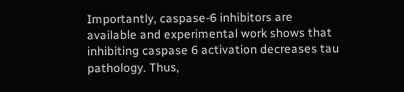Importantly, caspase-6 inhibitors are available and experimental work shows that inhibiting caspase 6 activation decreases tau pathology. Thus,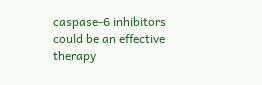caspase-6 inhibitors could be an effective therapy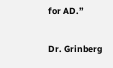for AD.”

Dr. Grinberg